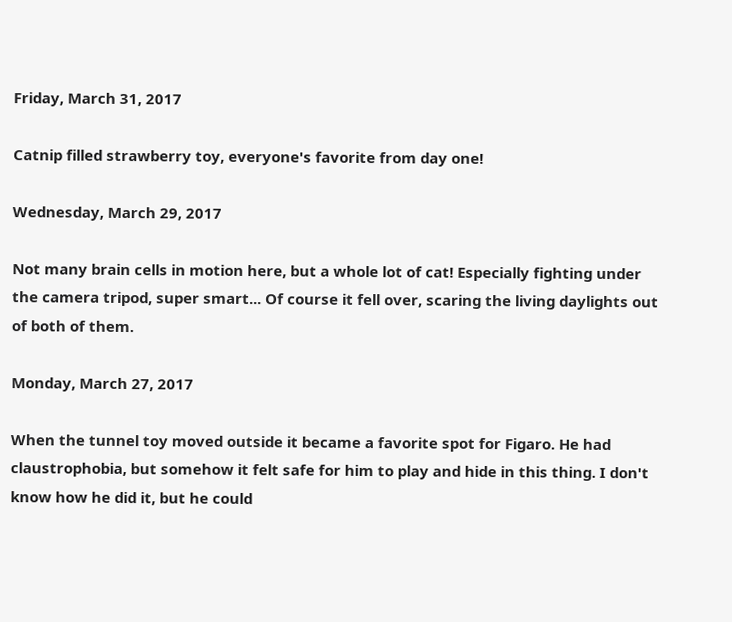Friday, March 31, 2017

Catnip filled strawberry toy, everyone's favorite from day one!

Wednesday, March 29, 2017

Not many brain cells in motion here, but a whole lot of cat! Especially fighting under the camera tripod, super smart... Of course it fell over, scaring the living daylights out of both of them.

Monday, March 27, 2017

When the tunnel toy moved outside it became a favorite spot for Figaro. He had claustrophobia, but somehow it felt safe for him to play and hide in this thing. I don't know how he did it, but he could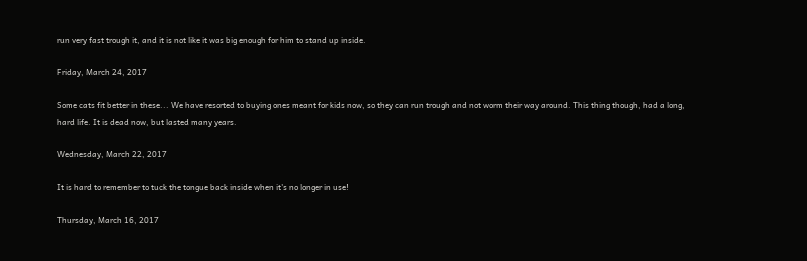run very fast trough it, and it is not like it was big enough for him to stand up inside.

Friday, March 24, 2017

Some cats fit better in these... We have resorted to buying ones meant for kids now, so they can run trough and not worm their way around. This thing though, had a long, hard life. It is dead now, but lasted many years.

Wednesday, March 22, 2017

It is hard to remember to tuck the tongue back inside when it's no longer in use!

Thursday, March 16, 2017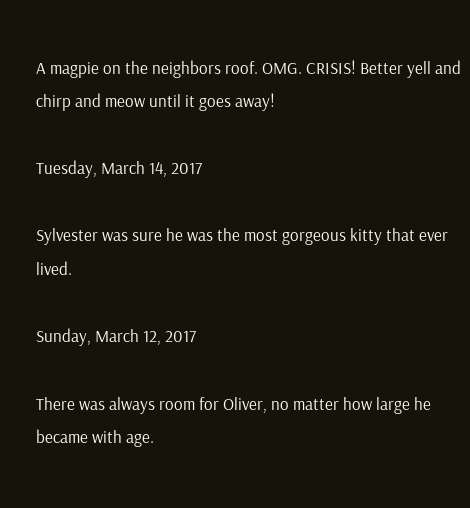A magpie on the neighbors roof. OMG. CRISIS! Better yell and chirp and meow until it goes away!

Tuesday, March 14, 2017

Sylvester was sure he was the most gorgeous kitty that ever lived.

Sunday, March 12, 2017

There was always room for Oliver, no matter how large he became with age.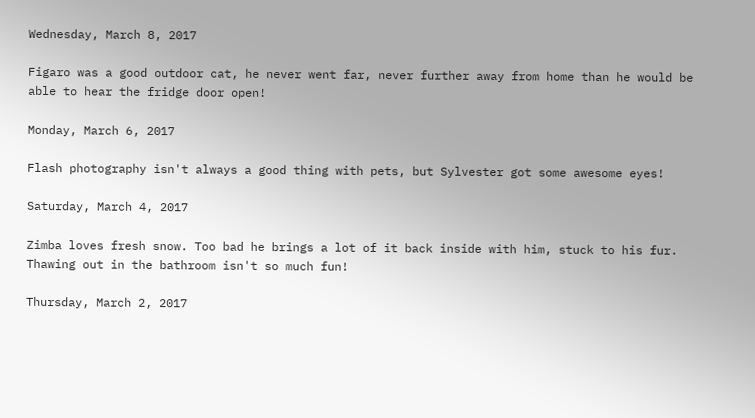Wednesday, March 8, 2017

Figaro was a good outdoor cat, he never went far, never further away from home than he would be able to hear the fridge door open!

Monday, March 6, 2017

Flash photography isn't always a good thing with pets, but Sylvester got some awesome eyes!

Saturday, March 4, 2017

Zimba loves fresh snow. Too bad he brings a lot of it back inside with him, stuck to his fur. Thawing out in the bathroom isn't so much fun!

Thursday, March 2, 2017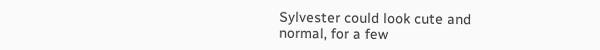Sylvester could look cute and normal, for a few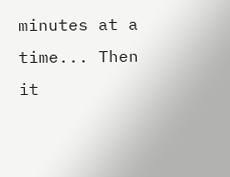minutes at a time... Then it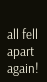all fell apart again!